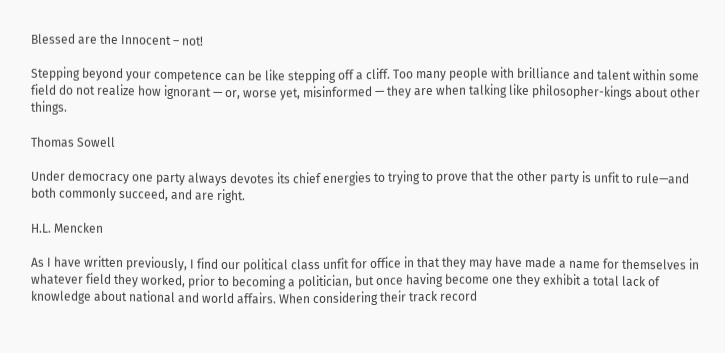Blessed are the Innocent – not!

Stepping beyond your competence can be like stepping off a cliff. Too many people with brilliance and talent within some field do not realize how ignorant — or, worse yet, misinformed — they are when talking like philosopher-kings about other things.

Thomas Sowell

Under democracy one party always devotes its chief energies to trying to prove that the other party is unfit to rule—and both commonly succeed, and are right.

H.L. Mencken

As I have written previously, I find our political class unfit for office in that they may have made a name for themselves in whatever field they worked, prior to becoming a politician, but once having become one they exhibit a total lack of knowledge about national and world affairs. When considering their track record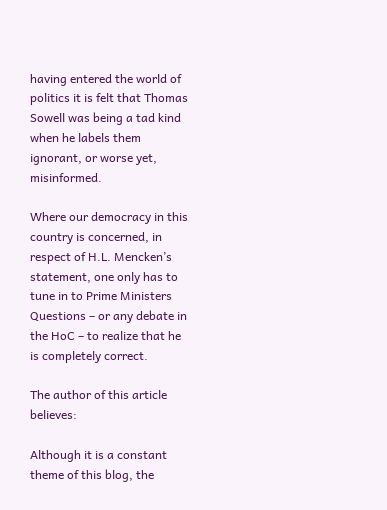having entered the world of politics it is felt that Thomas Sowell was being a tad kind when he labels them ignorant, or worse yet, misinformed.

Where our democracy in this country is concerned, in respect of H.L. Mencken’s statement, one only has to tune in to Prime Ministers Questions – or any debate in the HoC – to realize that he is completely correct.

The author of this article believes:

Although it is a constant theme of this blog, the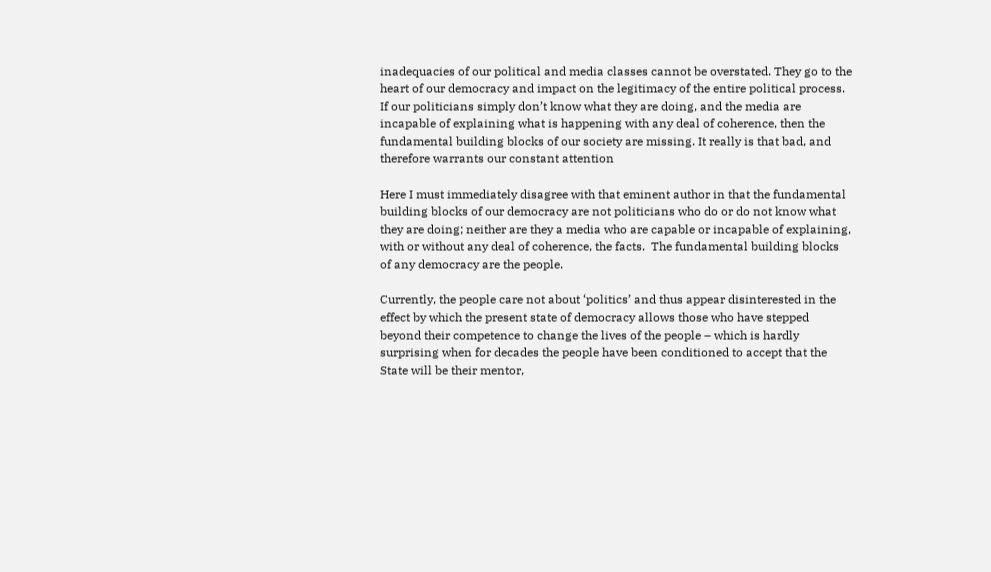inadequacies of our political and media classes cannot be overstated. They go to the heart of our democracy and impact on the legitimacy of the entire political process. If our politicians simply don’t know what they are doing, and the media are incapable of explaining what is happening with any deal of coherence, then the fundamental building blocks of our society are missing. It really is that bad, and therefore warrants our constant attention

Here I must immediately disagree with that eminent author in that the fundamental building blocks of our democracy are not politicians who do or do not know what they are doing; neither are they a media who are capable or incapable of explaining, with or without any deal of coherence, the facts.  The fundamental building blocks of any democracy are the people.

Currently, the people care not about ‘politics’ and thus appear disinterested in the effect by which the present state of democracy allows those who have stepped beyond their competence to change the lives of the people – which is hardly surprising when for decades the people have been conditioned to accept that the State will be their mentor,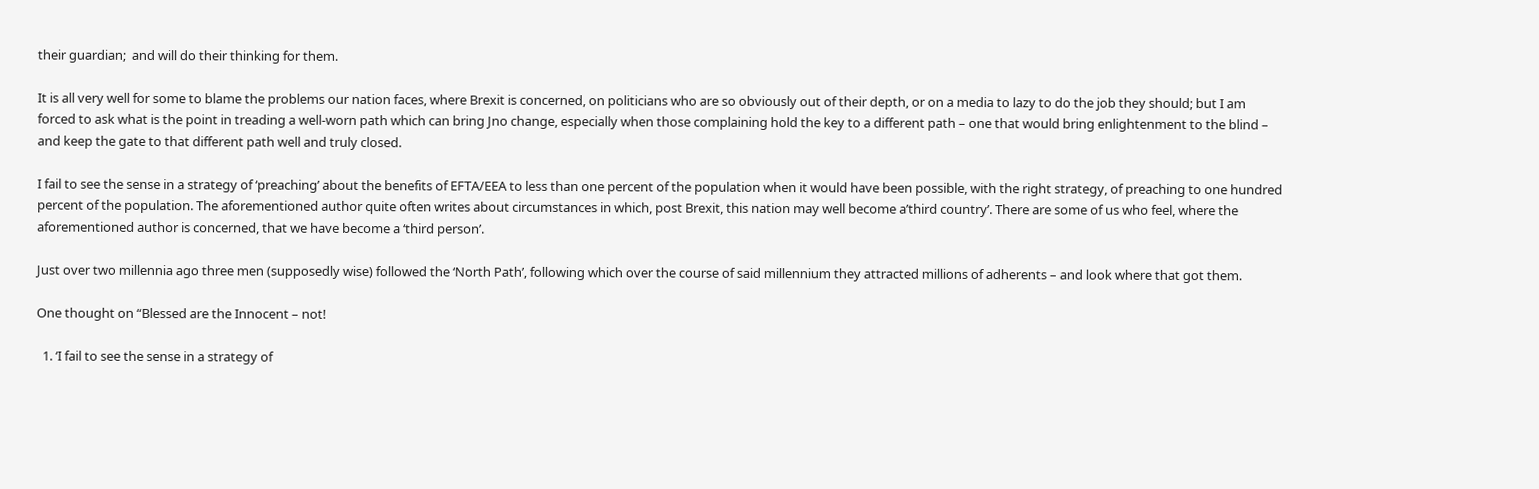their guardian;  and will do their thinking for them.

It is all very well for some to blame the problems our nation faces, where Brexit is concerned, on politicians who are so obviously out of their depth, or on a media to lazy to do the job they should; but I am forced to ask what is the point in treading a well-worn path which can bring Jno change, especially when those complaining hold the key to a different path – one that would bring enlightenment to the blind – and keep the gate to that different path well and truly closed.

I fail to see the sense in a strategy of ‘preaching’ about the benefits of EFTA/EEA to less than one percent of the population when it would have been possible, with the right strategy, of preaching to one hundred percent of the population. The aforementioned author quite often writes about circumstances in which, post Brexit, this nation may well become a’third country’. There are some of us who feel, where the aforementioned author is concerned, that we have become a ‘third person’.

Just over two millennia ago three men (supposedly wise) followed the ‘North Path’, following which over the course of said millennium they attracted millions of adherents – and look where that got them.

One thought on “Blessed are the Innocent – not!

  1. ‘I fail to see the sense in a strategy of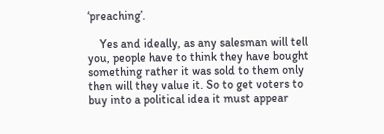‘preaching’.

    Yes and ideally, as any salesman will tell you, people have to think they have bought something rather it was sold to them only then will they value it. So to get voters to buy into a political idea it must appear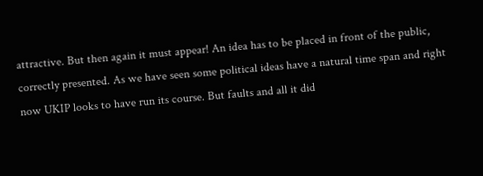attractive. But then again it must appear! An idea has to be placed in front of the public, correctly presented. As we have seen some political ideas have a natural time span and right now UKIP looks to have run its course. But faults and all it did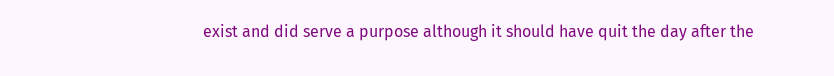exist and did serve a purpose although it should have quit the day after the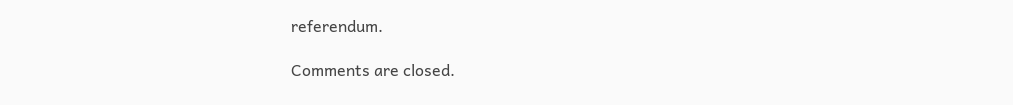referendum.

Comments are closed.